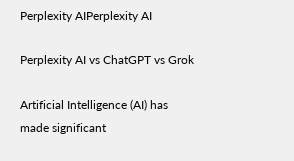Perplexity AIPerplexity AI

Perplexity AI vs ChatGPT vs Grok

Artificial Intelligence (AI) has made significant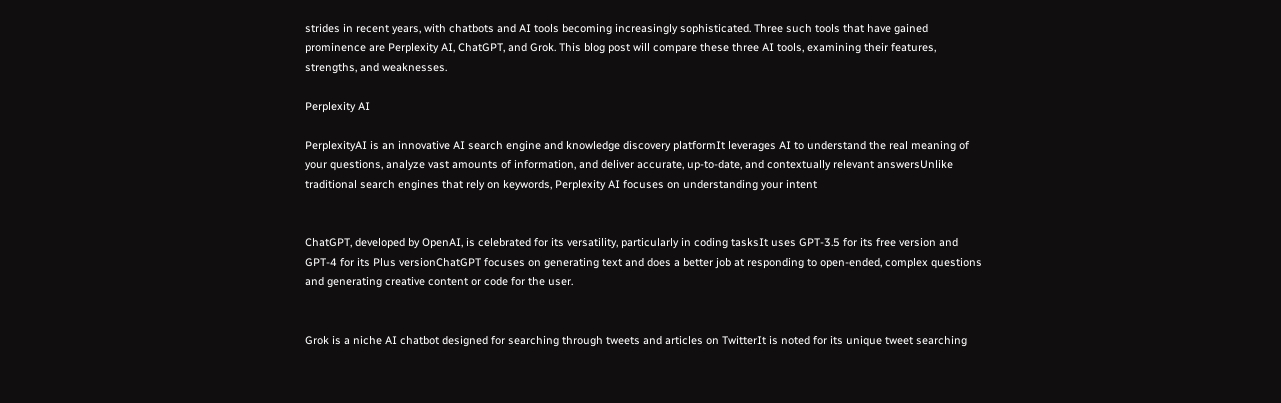strides in recent years, with chatbots and AI tools becoming increasingly sophisticated. Three such tools that have gained prominence are Perplexity AI, ChatGPT, and Grok. This blog post will compare these three AI tools, examining their features, strengths, and weaknesses.

Perplexity AI

PerplexityAI is an innovative AI search engine and knowledge discovery platformIt leverages AI to understand the real meaning of your questions, analyze vast amounts of information, and deliver accurate, up-to-date, and contextually relevant answersUnlike traditional search engines that rely on keywords, Perplexity AI focuses on understanding your intent


ChatGPT, developed by OpenAI, is celebrated for its versatility, particularly in coding tasksIt uses GPT-3.5 for its free version and GPT-4 for its Plus versionChatGPT focuses on generating text and does a better job at responding to open-ended, complex questions and generating creative content or code for the user.


Grok is a niche AI chatbot designed for searching through tweets and articles on TwitterIt is noted for its unique tweet searching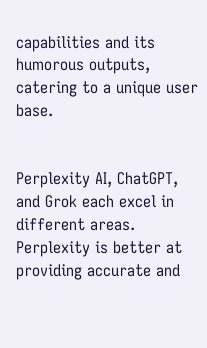capabilities and its humorous outputs, catering to a unique user base.


Perplexity AI, ChatGPT, and Grok each excel in different areas. Perplexity is better at providing accurate and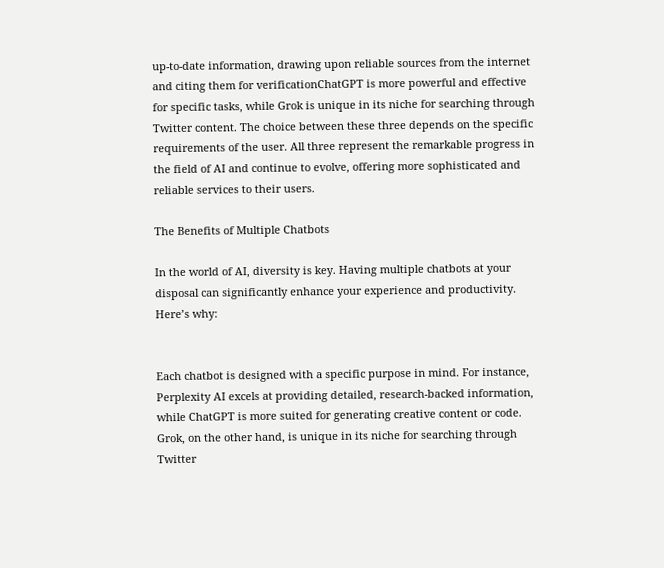up-to-date information, drawing upon reliable sources from the internet and citing them for verificationChatGPT is more powerful and effective for specific tasks, while Grok is unique in its niche for searching through Twitter content. The choice between these three depends on the specific requirements of the user. All three represent the remarkable progress in the field of AI and continue to evolve, offering more sophisticated and reliable services to their users.

The Benefits of Multiple Chatbots

In the world of AI, diversity is key. Having multiple chatbots at your disposal can significantly enhance your experience and productivity. Here’s why:


Each chatbot is designed with a specific purpose in mind. For instance, Perplexity AI excels at providing detailed, research-backed information, while ChatGPT is more suited for generating creative content or code. Grok, on the other hand, is unique in its niche for searching through Twitter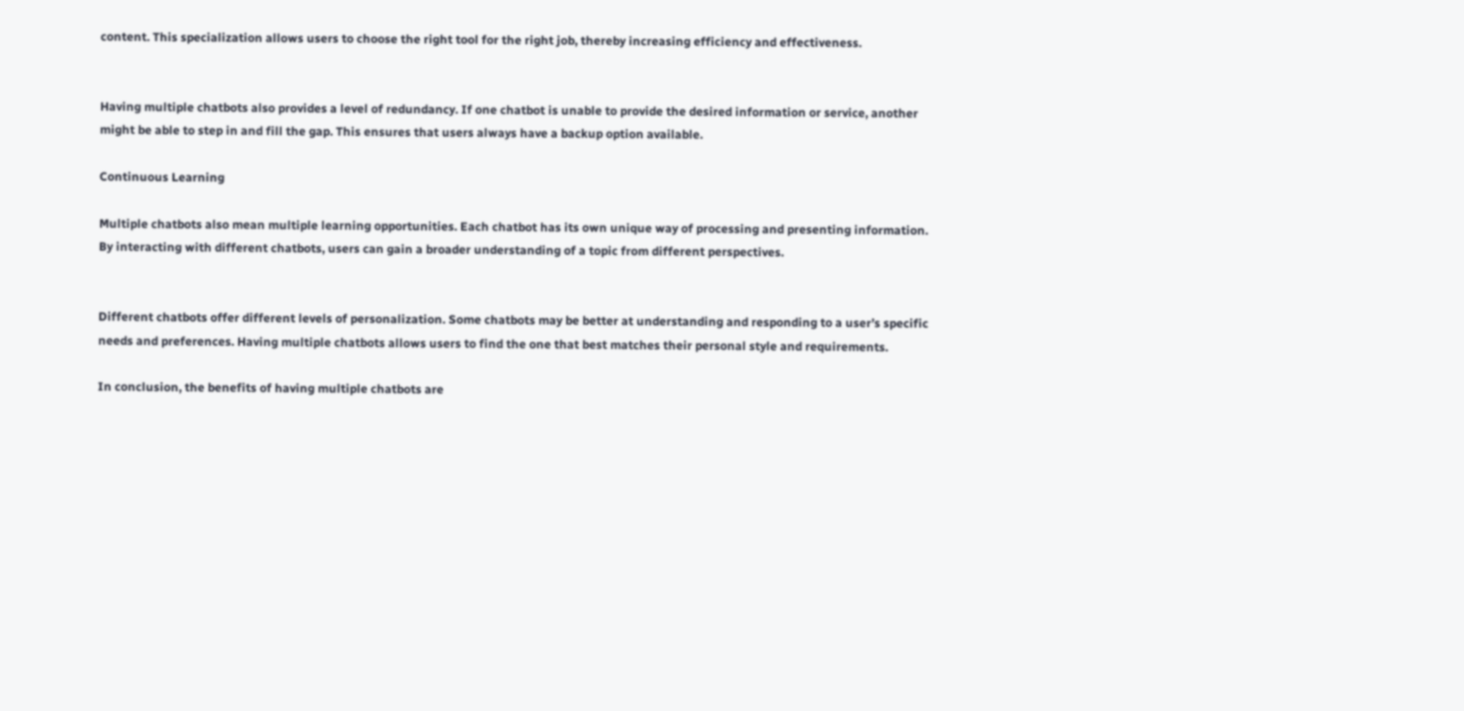content. This specialization allows users to choose the right tool for the right job, thereby increasing efficiency and effectiveness.


Having multiple chatbots also provides a level of redundancy. If one chatbot is unable to provide the desired information or service, another might be able to step in and fill the gap. This ensures that users always have a backup option available.

Continuous Learning

Multiple chatbots also mean multiple learning opportunities. Each chatbot has its own unique way of processing and presenting information. By interacting with different chatbots, users can gain a broader understanding of a topic from different perspectives.


Different chatbots offer different levels of personalization. Some chatbots may be better at understanding and responding to a user’s specific needs and preferences. Having multiple chatbots allows users to find the one that best matches their personal style and requirements.

In conclusion, the benefits of having multiple chatbots are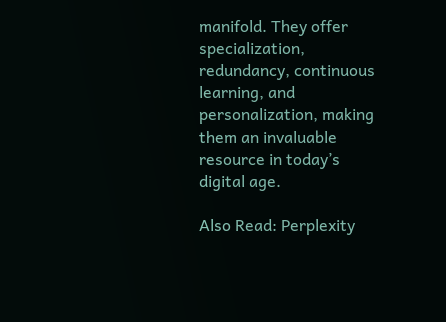manifold. They offer specialization, redundancy, continuous learning, and personalization, making them an invaluable resource in today’s digital age.

Also Read: Perplexity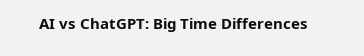AI vs ChatGPT: Big Time Differences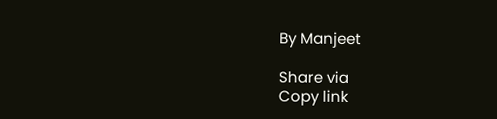By Manjeet

Share via
Copy link